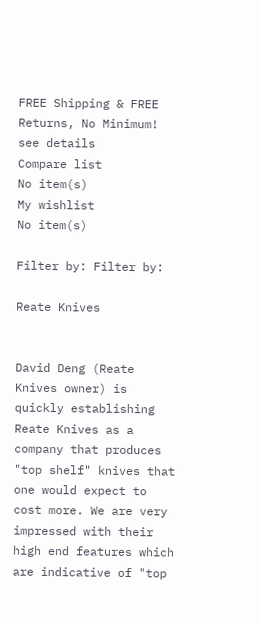FREE Shipping & FREE Returns, No Minimum! see details
Compare list
No item(s)
My wishlist
No item(s)

Filter by: Filter by:

Reate Knives


David Deng (Reate Knives owner) is quickly establishing Reate Knives as a company that produces "top shelf" knives that one would expect to cost more. We are very impressed with their high end features which are indicative of "top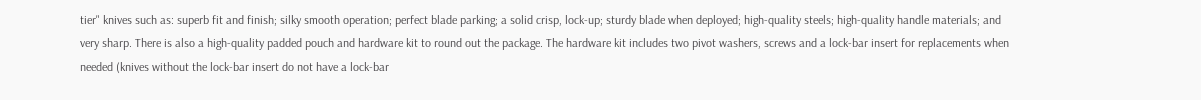tier" knives such as: superb fit and finish; silky smooth operation; perfect blade parking; a solid crisp, lock-up; sturdy blade when deployed; high-quality steels; high-quality handle materials; and very sharp. There is also a high-quality padded pouch and hardware kit to round out the package. The hardware kit includes two pivot washers, screws and a lock-bar insert for replacements when needed (knives without the lock-bar insert do not have a lock-bar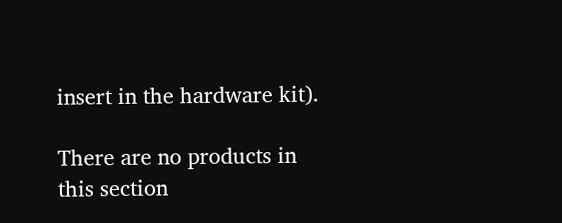insert in the hardware kit).

There are no products in this section